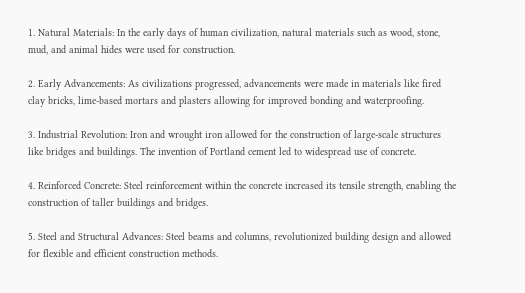1. Natural Materials: In the early days of human civilization, natural materials such as wood, stone, mud, and animal hides were used for construction.

2. Early Advancements: As civilizations progressed, advancements were made in materials like fired clay bricks, lime-based mortars and plasters allowing for improved bonding and waterproofing.

3. Industrial Revolution: Iron and wrought iron allowed for the construction of large-scale structures like bridges and buildings. The invention of Portland cement led to widespread use of concrete.

4. Reinforced Concrete: Steel reinforcement within the concrete increased its tensile strength, enabling the construction of taller buildings and bridges.

5. Steel and Structural Advances: Steel beams and columns, revolutionized building design and allowed for flexible and efficient construction methods.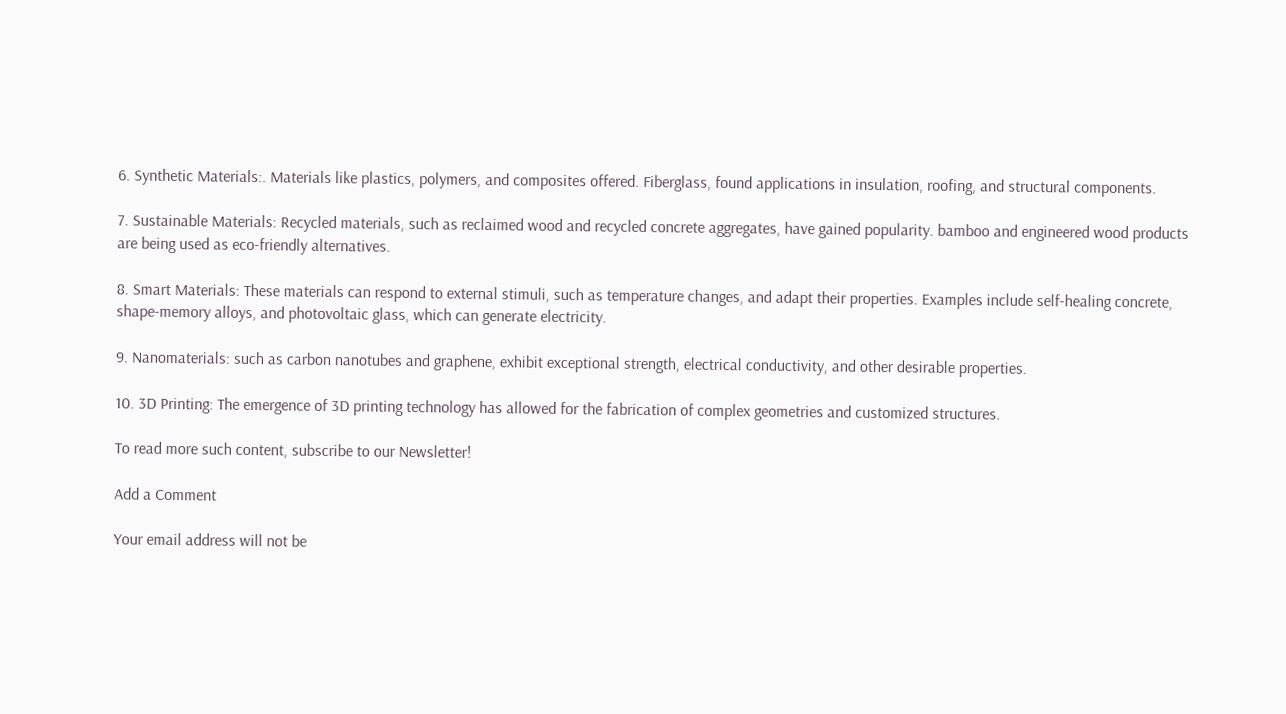6. Synthetic Materials:. Materials like plastics, polymers, and composites offered. Fiberglass, found applications in insulation, roofing, and structural components.

7. Sustainable Materials: Recycled materials, such as reclaimed wood and recycled concrete aggregates, have gained popularity. bamboo and engineered wood products are being used as eco-friendly alternatives.

8. Smart Materials: These materials can respond to external stimuli, such as temperature changes, and adapt their properties. Examples include self-healing concrete, shape-memory alloys, and photovoltaic glass, which can generate electricity.

9. Nanomaterials: such as carbon nanotubes and graphene, exhibit exceptional strength, electrical conductivity, and other desirable properties.

10. 3D Printing: The emergence of 3D printing technology has allowed for the fabrication of complex geometries and customized structures.

To read more such content, subscribe to our Newsletter!

Add a Comment

Your email address will not be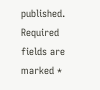published. Required fields are marked *